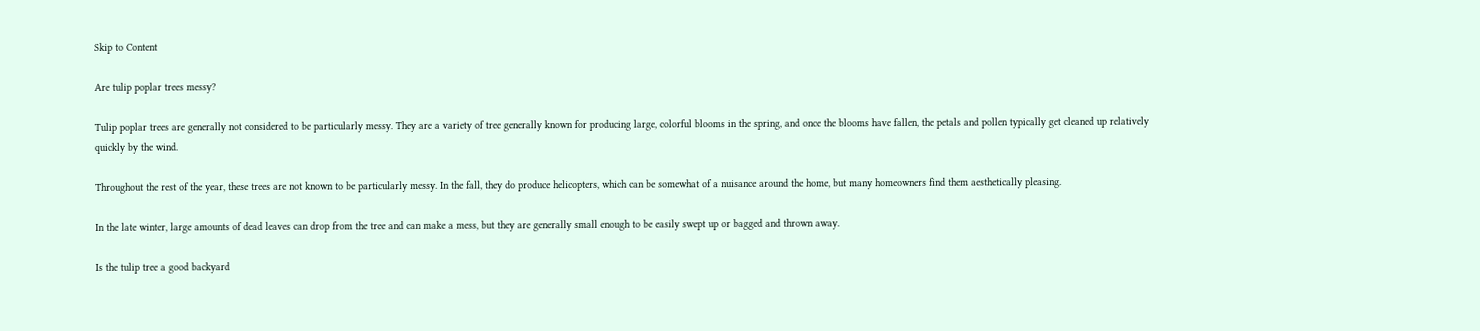Skip to Content

Are tulip poplar trees messy?

Tulip poplar trees are generally not considered to be particularly messy. They are a variety of tree generally known for producing large, colorful blooms in the spring, and once the blooms have fallen, the petals and pollen typically get cleaned up relatively quickly by the wind.

Throughout the rest of the year, these trees are not known to be particularly messy. In the fall, they do produce helicopters, which can be somewhat of a nuisance around the home, but many homeowners find them aesthetically pleasing.

In the late winter, large amounts of dead leaves can drop from the tree and can make a mess, but they are generally small enough to be easily swept up or bagged and thrown away.

Is the tulip tree a good backyard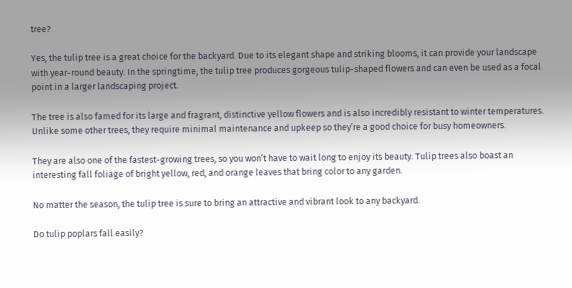tree?

Yes, the tulip tree is a great choice for the backyard. Due to its elegant shape and striking blooms, it can provide your landscape with year-round beauty. In the springtime, the tulip tree produces gorgeous tulip-shaped flowers and can even be used as a focal point in a larger landscaping project.

The tree is also famed for its large and fragrant, distinctive yellow flowers and is also incredibly resistant to winter temperatures. Unlike some other trees, they require minimal maintenance and upkeep so they’re a good choice for busy homeowners.

They are also one of the fastest-growing trees, so you won’t have to wait long to enjoy its beauty. Tulip trees also boast an interesting fall foliage of bright yellow, red, and orange leaves that bring color to any garden.

No matter the season, the tulip tree is sure to bring an attractive and vibrant look to any backyard.

Do tulip poplars fall easily?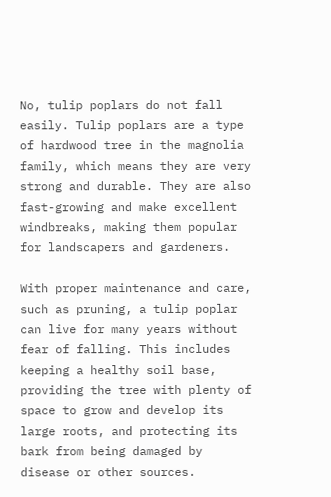No, tulip poplars do not fall easily. Tulip poplars are a type of hardwood tree in the magnolia family, which means they are very strong and durable. They are also fast-growing and make excellent windbreaks, making them popular for landscapers and gardeners.

With proper maintenance and care, such as pruning, a tulip poplar can live for many years without fear of falling. This includes keeping a healthy soil base, providing the tree with plenty of space to grow and develop its large roots, and protecting its bark from being damaged by disease or other sources.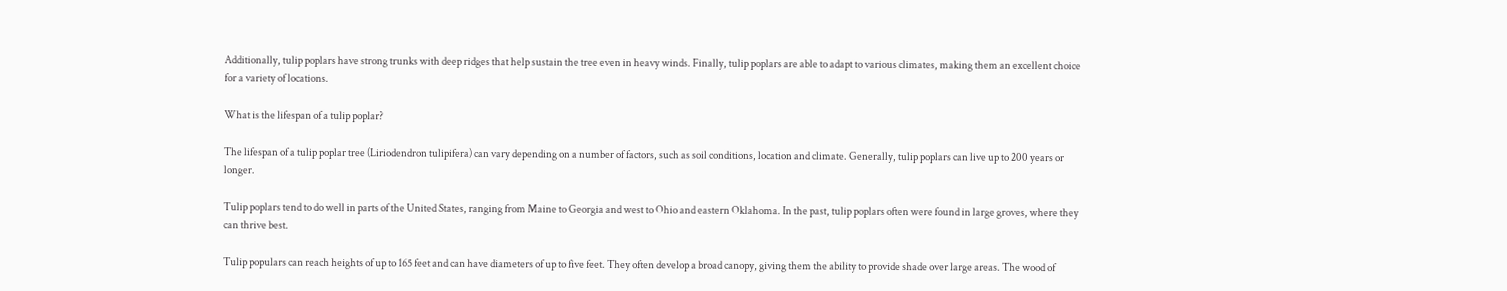Additionally, tulip poplars have strong trunks with deep ridges that help sustain the tree even in heavy winds. Finally, tulip poplars are able to adapt to various climates, making them an excellent choice for a variety of locations.

What is the lifespan of a tulip poplar?

The lifespan of a tulip poplar tree (Liriodendron tulipifera) can vary depending on a number of factors, such as soil conditions, location and climate. Generally, tulip poplars can live up to 200 years or longer.

Tulip poplars tend to do well in parts of the United States, ranging from Maine to Georgia and west to Ohio and eastern Oklahoma. In the past, tulip poplars often were found in large groves, where they can thrive best.

Tulip populars can reach heights of up to 165 feet and can have diameters of up to five feet. They often develop a broad canopy, giving them the ability to provide shade over large areas. The wood of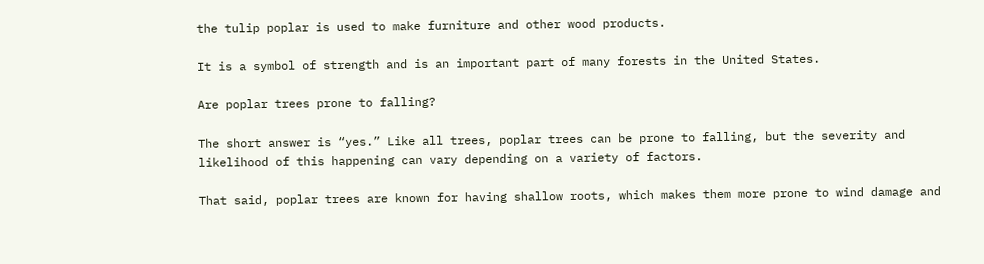the tulip poplar is used to make furniture and other wood products.

It is a symbol of strength and is an important part of many forests in the United States.

Are poplar trees prone to falling?

The short answer is “yes.” Like all trees, poplar trees can be prone to falling, but the severity and likelihood of this happening can vary depending on a variety of factors.

That said, poplar trees are known for having shallow roots, which makes them more prone to wind damage and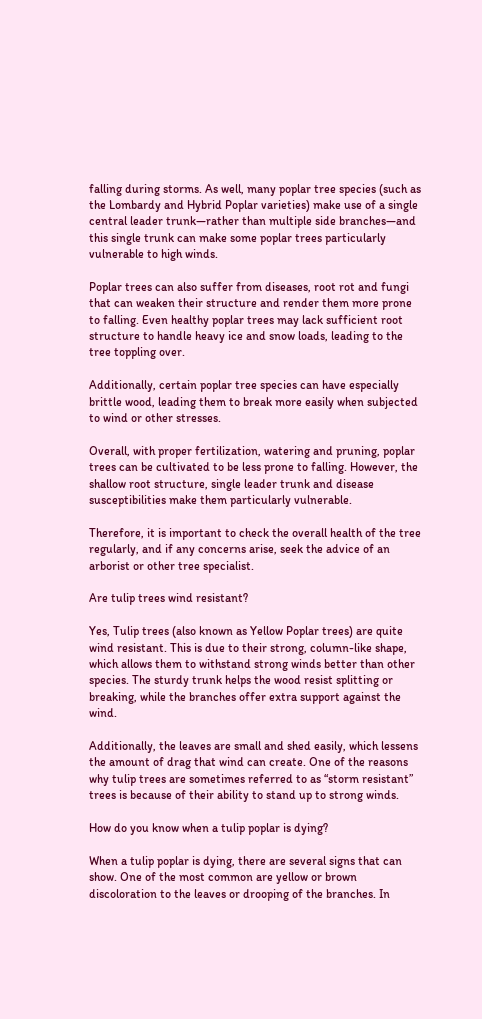falling during storms. As well, many poplar tree species (such as the Lombardy and Hybrid Poplar varieties) make use of a single central leader trunk—rather than multiple side branches—and this single trunk can make some poplar trees particularly vulnerable to high winds.

Poplar trees can also suffer from diseases, root rot and fungi that can weaken their structure and render them more prone to falling. Even healthy poplar trees may lack sufficient root structure to handle heavy ice and snow loads, leading to the tree toppling over.

Additionally, certain poplar tree species can have especially brittle wood, leading them to break more easily when subjected to wind or other stresses.

Overall, with proper fertilization, watering and pruning, poplar trees can be cultivated to be less prone to falling. However, the shallow root structure, single leader trunk and disease susceptibilities make them particularly vulnerable.

Therefore, it is important to check the overall health of the tree regularly, and if any concerns arise, seek the advice of an arborist or other tree specialist.

Are tulip trees wind resistant?

Yes, Tulip trees (also known as Yellow Poplar trees) are quite wind resistant. This is due to their strong, column-like shape, which allows them to withstand strong winds better than other species. The sturdy trunk helps the wood resist splitting or breaking, while the branches offer extra support against the wind.

Additionally, the leaves are small and shed easily, which lessens the amount of drag that wind can create. One of the reasons why tulip trees are sometimes referred to as “storm resistant” trees is because of their ability to stand up to strong winds.

How do you know when a tulip poplar is dying?

When a tulip poplar is dying, there are several signs that can show. One of the most common are yellow or brown discoloration to the leaves or drooping of the branches. In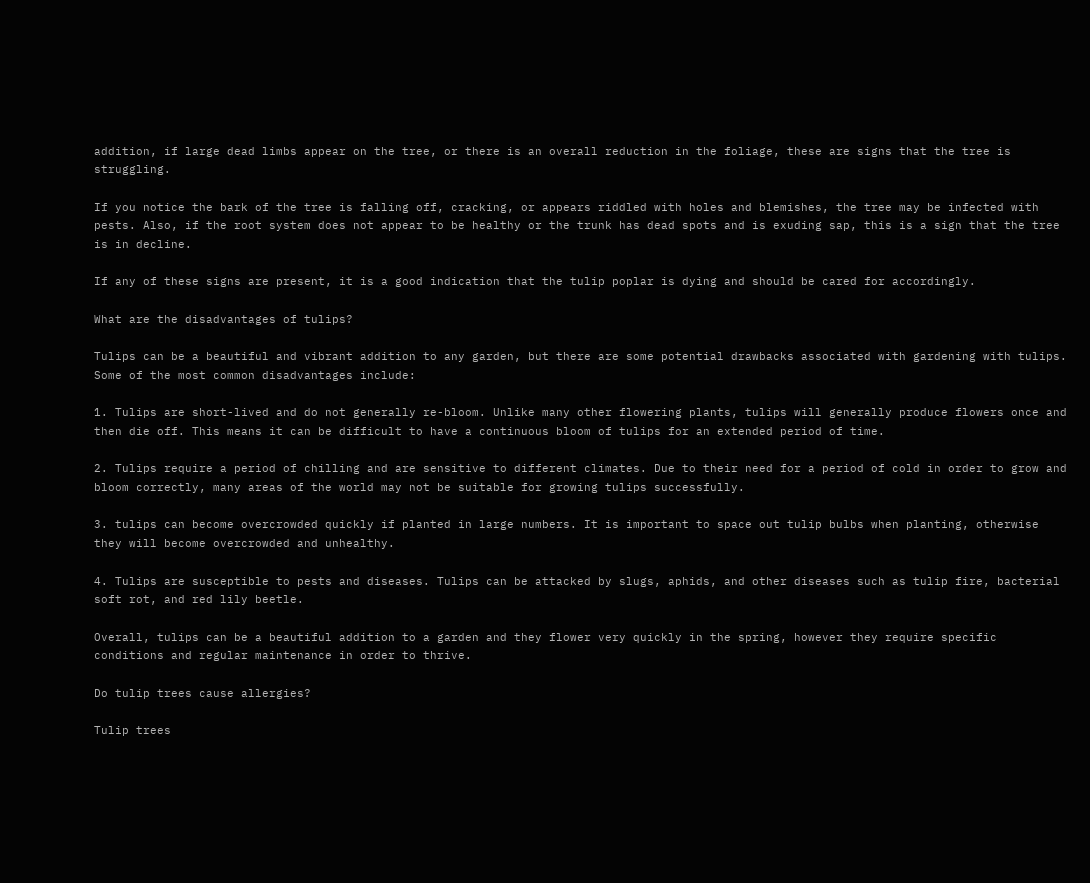addition, if large dead limbs appear on the tree, or there is an overall reduction in the foliage, these are signs that the tree is struggling.

If you notice the bark of the tree is falling off, cracking, or appears riddled with holes and blemishes, the tree may be infected with pests. Also, if the root system does not appear to be healthy or the trunk has dead spots and is exuding sap, this is a sign that the tree is in decline.

If any of these signs are present, it is a good indication that the tulip poplar is dying and should be cared for accordingly.

What are the disadvantages of tulips?

Tulips can be a beautiful and vibrant addition to any garden, but there are some potential drawbacks associated with gardening with tulips. Some of the most common disadvantages include:

1. Tulips are short-lived and do not generally re-bloom. Unlike many other flowering plants, tulips will generally produce flowers once and then die off. This means it can be difficult to have a continuous bloom of tulips for an extended period of time.

2. Tulips require a period of chilling and are sensitive to different climates. Due to their need for a period of cold in order to grow and bloom correctly, many areas of the world may not be suitable for growing tulips successfully.

3. tulips can become overcrowded quickly if planted in large numbers. It is important to space out tulip bulbs when planting, otherwise they will become overcrowded and unhealthy.

4. Tulips are susceptible to pests and diseases. Tulips can be attacked by slugs, aphids, and other diseases such as tulip fire, bacterial soft rot, and red lily beetle.

Overall, tulips can be a beautiful addition to a garden and they flower very quickly in the spring, however they require specific conditions and regular maintenance in order to thrive.

Do tulip trees cause allergies?

Tulip trees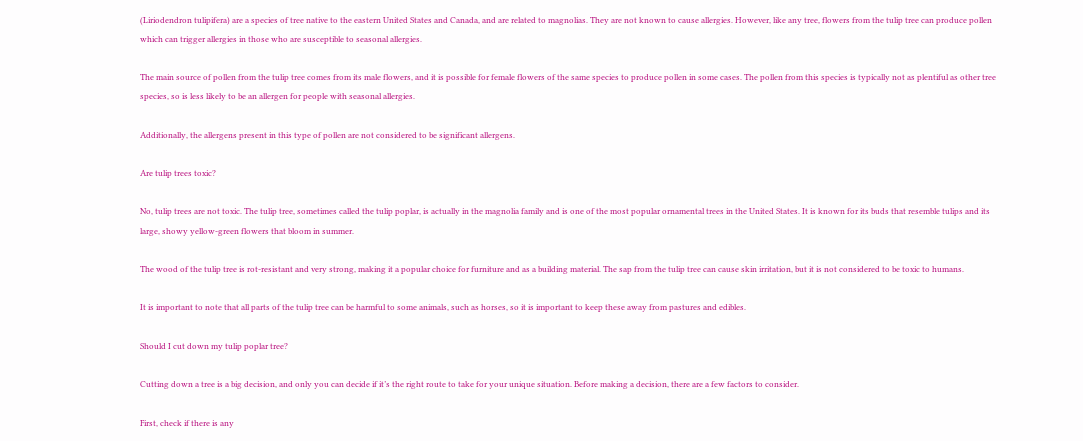(Liriodendron tulipifera) are a species of tree native to the eastern United States and Canada, and are related to magnolias. They are not known to cause allergies. However, like any tree, flowers from the tulip tree can produce pollen which can trigger allergies in those who are susceptible to seasonal allergies.

The main source of pollen from the tulip tree comes from its male flowers, and it is possible for female flowers of the same species to produce pollen in some cases. The pollen from this species is typically not as plentiful as other tree species, so is less likely to be an allergen for people with seasonal allergies.

Additionally, the allergens present in this type of pollen are not considered to be significant allergens.

Are tulip trees toxic?

No, tulip trees are not toxic. The tulip tree, sometimes called the tulip poplar, is actually in the magnolia family and is one of the most popular ornamental trees in the United States. It is known for its buds that resemble tulips and its large, showy yellow-green flowers that bloom in summer.

The wood of the tulip tree is rot-resistant and very strong, making it a popular choice for furniture and as a building material. The sap from the tulip tree can cause skin irritation, but it is not considered to be toxic to humans.

It is important to note that all parts of the tulip tree can be harmful to some animals, such as horses, so it is important to keep these away from pastures and edibles.

Should I cut down my tulip poplar tree?

Cutting down a tree is a big decision, and only you can decide if it’s the right route to take for your unique situation. Before making a decision, there are a few factors to consider.

First, check if there is any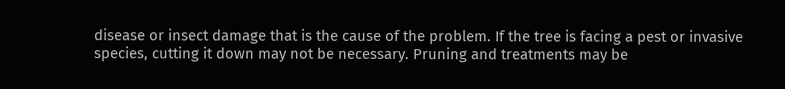disease or insect damage that is the cause of the problem. If the tree is facing a pest or invasive species, cutting it down may not be necessary. Pruning and treatments may be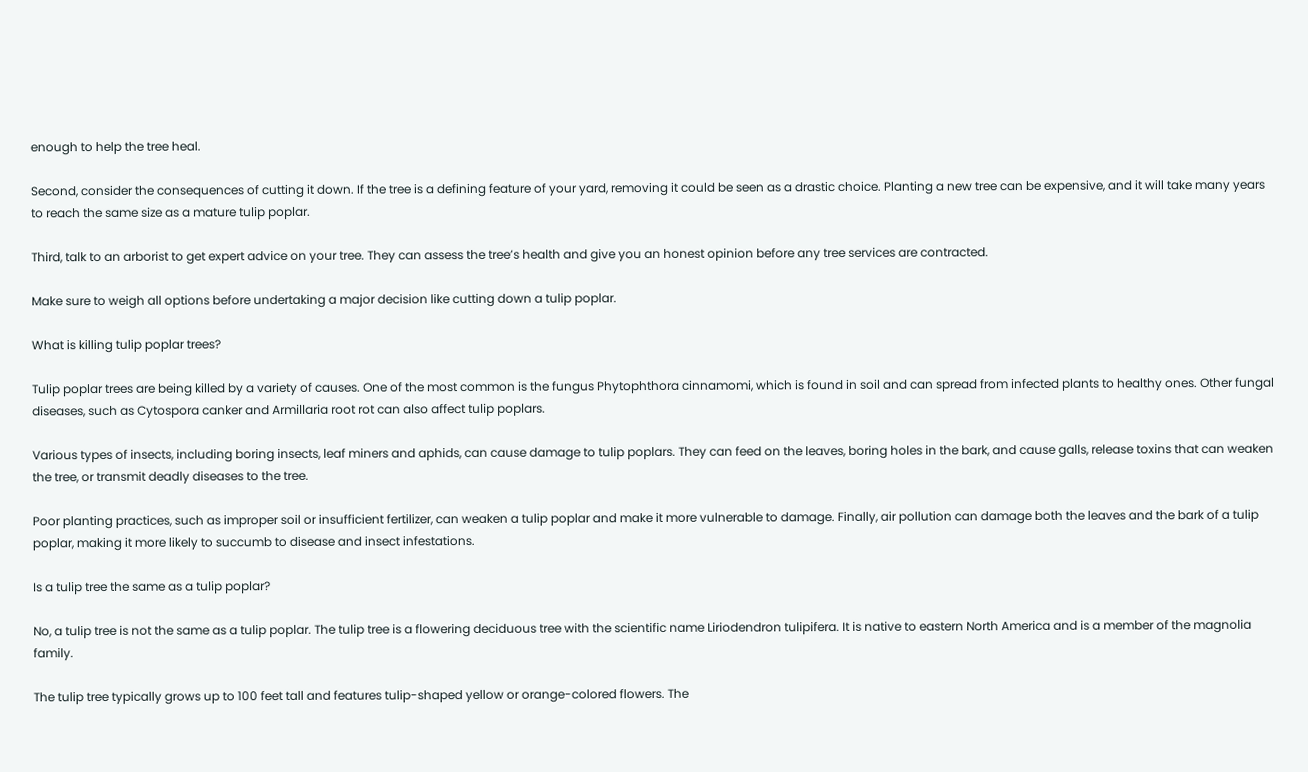enough to help the tree heal.

Second, consider the consequences of cutting it down. If the tree is a defining feature of your yard, removing it could be seen as a drastic choice. Planting a new tree can be expensive, and it will take many years to reach the same size as a mature tulip poplar.

Third, talk to an arborist to get expert advice on your tree. They can assess the tree’s health and give you an honest opinion before any tree services are contracted.

Make sure to weigh all options before undertaking a major decision like cutting down a tulip poplar.

What is killing tulip poplar trees?

Tulip poplar trees are being killed by a variety of causes. One of the most common is the fungus Phytophthora cinnamomi, which is found in soil and can spread from infected plants to healthy ones. Other fungal diseases, such as Cytospora canker and Armillaria root rot can also affect tulip poplars.

Various types of insects, including boring insects, leaf miners and aphids, can cause damage to tulip poplars. They can feed on the leaves, boring holes in the bark, and cause galls, release toxins that can weaken the tree, or transmit deadly diseases to the tree.

Poor planting practices, such as improper soil or insufficient fertilizer, can weaken a tulip poplar and make it more vulnerable to damage. Finally, air pollution can damage both the leaves and the bark of a tulip poplar, making it more likely to succumb to disease and insect infestations.

Is a tulip tree the same as a tulip poplar?

No, a tulip tree is not the same as a tulip poplar. The tulip tree is a flowering deciduous tree with the scientific name Liriodendron tulipifera. It is native to eastern North America and is a member of the magnolia family.

The tulip tree typically grows up to 100 feet tall and features tulip-shaped yellow or orange-colored flowers. The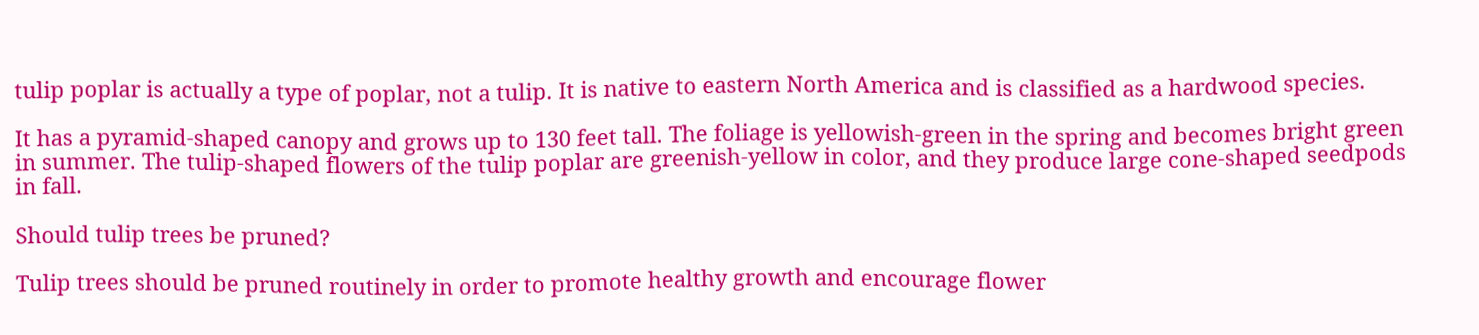tulip poplar is actually a type of poplar, not a tulip. It is native to eastern North America and is classified as a hardwood species.

It has a pyramid-shaped canopy and grows up to 130 feet tall. The foliage is yellowish-green in the spring and becomes bright green in summer. The tulip-shaped flowers of the tulip poplar are greenish-yellow in color, and they produce large cone-shaped seedpods in fall.

Should tulip trees be pruned?

Tulip trees should be pruned routinely in order to promote healthy growth and encourage flower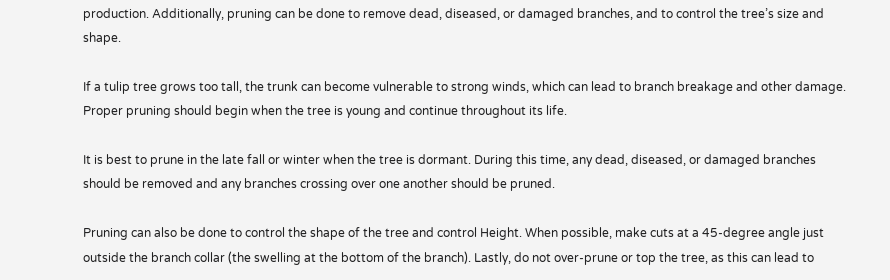production. Additionally, pruning can be done to remove dead, diseased, or damaged branches, and to control the tree’s size and shape.

If a tulip tree grows too tall, the trunk can become vulnerable to strong winds, which can lead to branch breakage and other damage. Proper pruning should begin when the tree is young and continue throughout its life.

It is best to prune in the late fall or winter when the tree is dormant. During this time, any dead, diseased, or damaged branches should be removed and any branches crossing over one another should be pruned.

Pruning can also be done to control the shape of the tree and control Height. When possible, make cuts at a 45-degree angle just outside the branch collar (the swelling at the bottom of the branch). Lastly, do not over-prune or top the tree, as this can lead to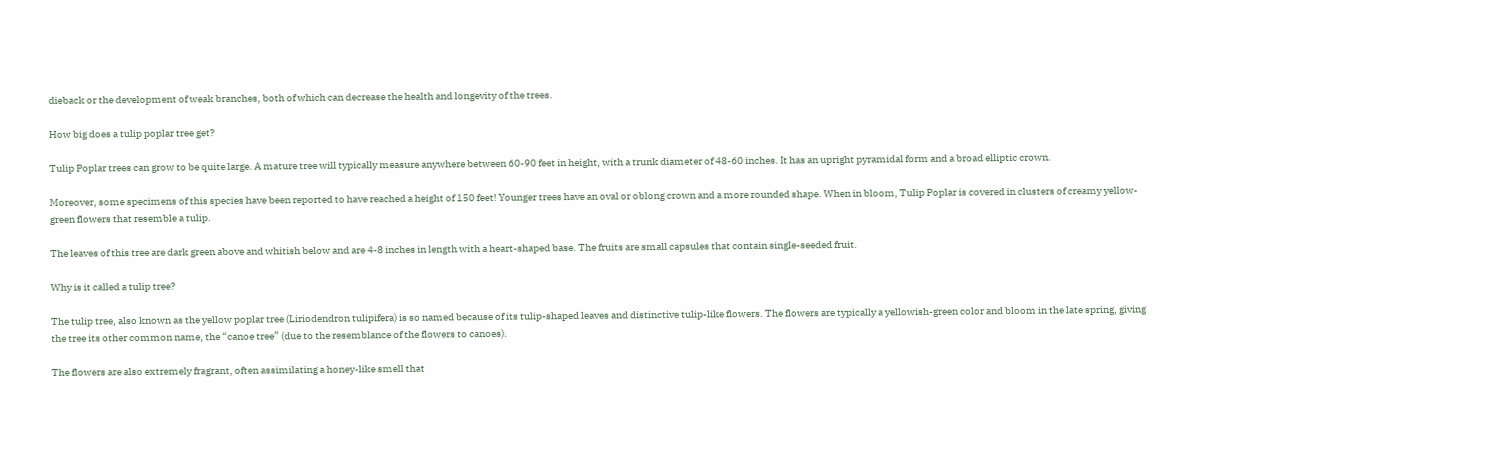dieback or the development of weak branches, both of which can decrease the health and longevity of the trees.

How big does a tulip poplar tree get?

Tulip Poplar trees can grow to be quite large. A mature tree will typically measure anywhere between 60-90 feet in height, with a trunk diameter of 48-60 inches. It has an upright pyramidal form and a broad elliptic crown.

Moreover, some specimens of this species have been reported to have reached a height of 150 feet! Younger trees have an oval or oblong crown and a more rounded shape. When in bloom, Tulip Poplar is covered in clusters of creamy yellow-green flowers that resemble a tulip.

The leaves of this tree are dark green above and whitish below and are 4-8 inches in length with a heart-shaped base. The fruits are small capsules that contain single-seeded fruit.

Why is it called a tulip tree?

The tulip tree, also known as the yellow poplar tree (Liriodendron tulipifera) is so named because of its tulip-shaped leaves and distinctive tulip-like flowers. The flowers are typically a yellowish-green color and bloom in the late spring, giving the tree its other common name, the “canoe tree” (due to the resemblance of the flowers to canoes).

The flowers are also extremely fragrant, often assimilating a honey-like smell that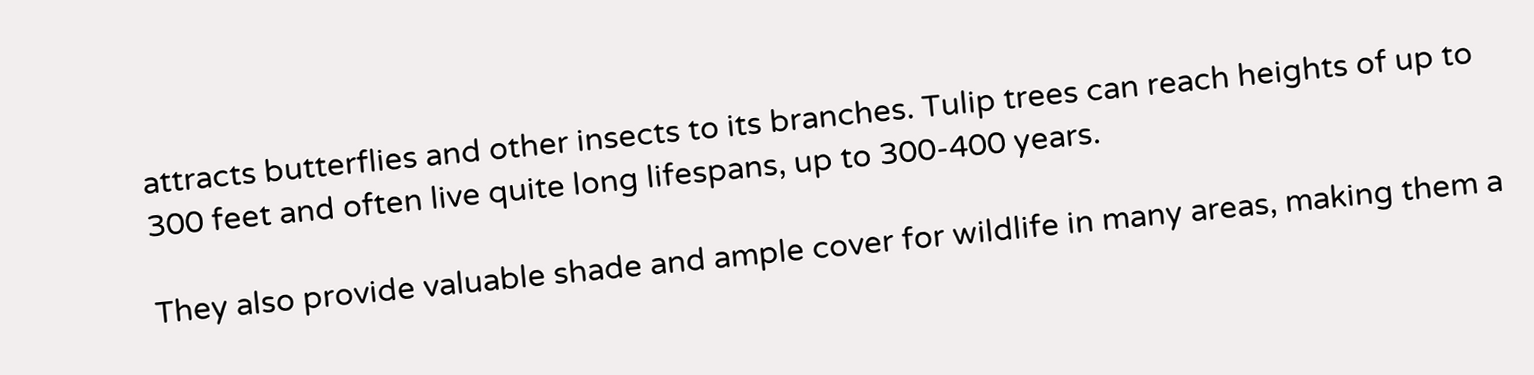attracts butterflies and other insects to its branches. Tulip trees can reach heights of up to 300 feet and often live quite long lifespans, up to 300-400 years.

They also provide valuable shade and ample cover for wildlife in many areas, making them a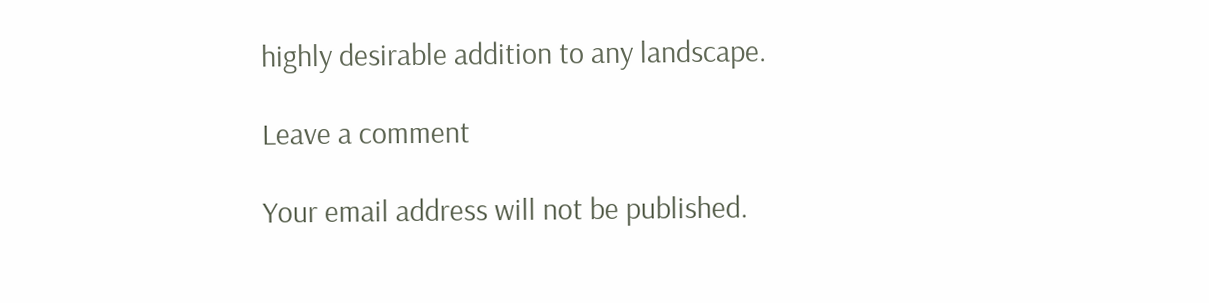highly desirable addition to any landscape.

Leave a comment

Your email address will not be published.